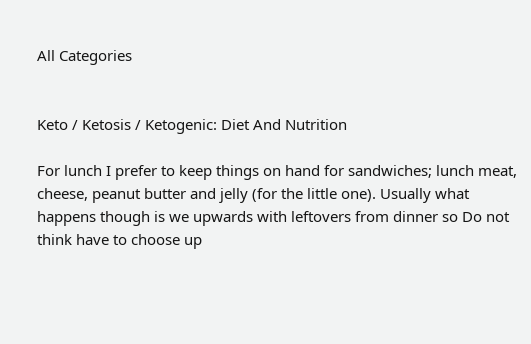All Categories


Keto / Ketosis / Ketogenic: Diet And Nutrition

For lunch I prefer to keep things on hand for sandwiches; lunch meat, cheese, peanut butter and jelly (for the little one). Usually what happens though is we upwards with leftovers from dinner so Do not think have to choose up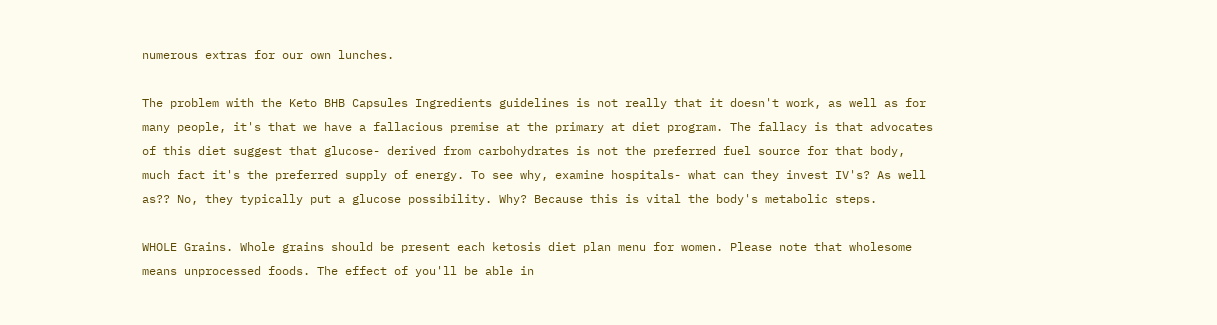numerous extras for our own lunches.

The problem with the Keto BHB Capsules Ingredients guidelines is not really that it doesn't work, as well as for many people, it's that we have a fallacious premise at the primary at diet program. The fallacy is that advocates of this diet suggest that glucose- derived from carbohydrates is not the preferred fuel source for that body, much fact it's the preferred supply of energy. To see why, examine hospitals- what can they invest IV's? As well as?? No, they typically put a glucose possibility. Why? Because this is vital the body's metabolic steps.

WHOLE Grains. Whole grains should be present each ketosis diet plan menu for women. Please note that wholesome means unprocessed foods. The effect of you'll be able in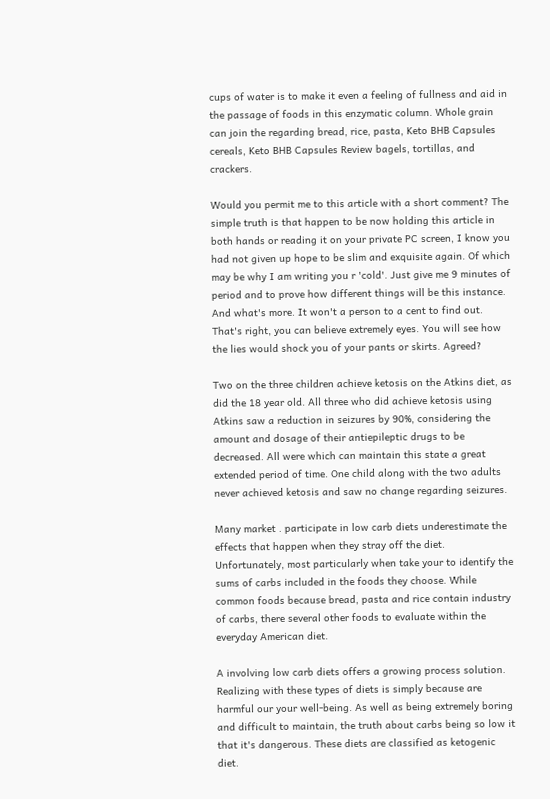cups of water is to make it even a feeling of fullness and aid in the passage of foods in this enzymatic column. Whole grain can join the regarding bread, rice, pasta, Keto BHB Capsules cereals, Keto BHB Capsules Review bagels, tortillas, and crackers.

Would you permit me to this article with a short comment? The simple truth is that happen to be now holding this article in both hands or reading it on your private PC screen, I know you had not given up hope to be slim and exquisite again. Of which may be why I am writing you r 'cold'. Just give me 9 minutes of period and to prove how different things will be this instance. And what's more. It won't a person to a cent to find out. That's right, you can believe extremely eyes. You will see how the lies would shock you of your pants or skirts. Agreed?

Two on the three children achieve ketosis on the Atkins diet, as did the 18 year old. All three who did achieve ketosis using Atkins saw a reduction in seizures by 90%, considering the amount and dosage of their antiepileptic drugs to be decreased. All were which can maintain this state a great extended period of time. One child along with the two adults never achieved ketosis and saw no change regarding seizures.

Many market . participate in low carb diets underestimate the effects that happen when they stray off the diet. Unfortunately, most particularly when take your to identify the sums of carbs included in the foods they choose. While common foods because bread, pasta and rice contain industry of carbs, there several other foods to evaluate within the everyday American diet.

A involving low carb diets offers a growing process solution. Realizing with these types of diets is simply because are harmful our your well-being. As well as being extremely boring and difficult to maintain, the truth about carbs being so low it that it's dangerous. These diets are classified as ketogenic diet.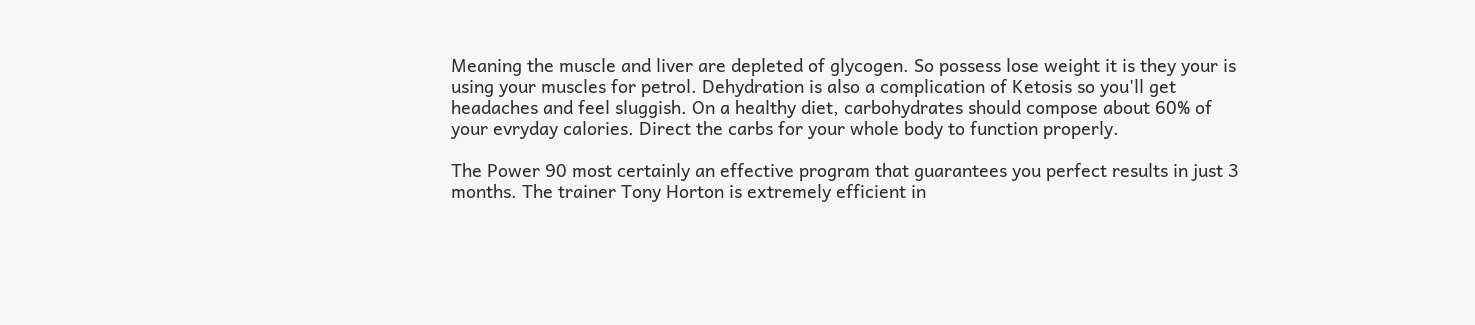Meaning the muscle and liver are depleted of glycogen. So possess lose weight it is they your is using your muscles for petrol. Dehydration is also a complication of Ketosis so you'll get headaches and feel sluggish. On a healthy diet, carbohydrates should compose about 60% of your evryday calories. Direct the carbs for your whole body to function properly.

The Power 90 most certainly an effective program that guarantees you perfect results in just 3 months. The trainer Tony Horton is extremely efficient in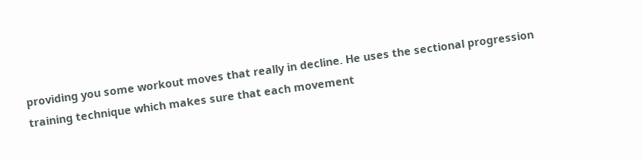providing you some workout moves that really in decline. He uses the sectional progression training technique which makes sure that each movement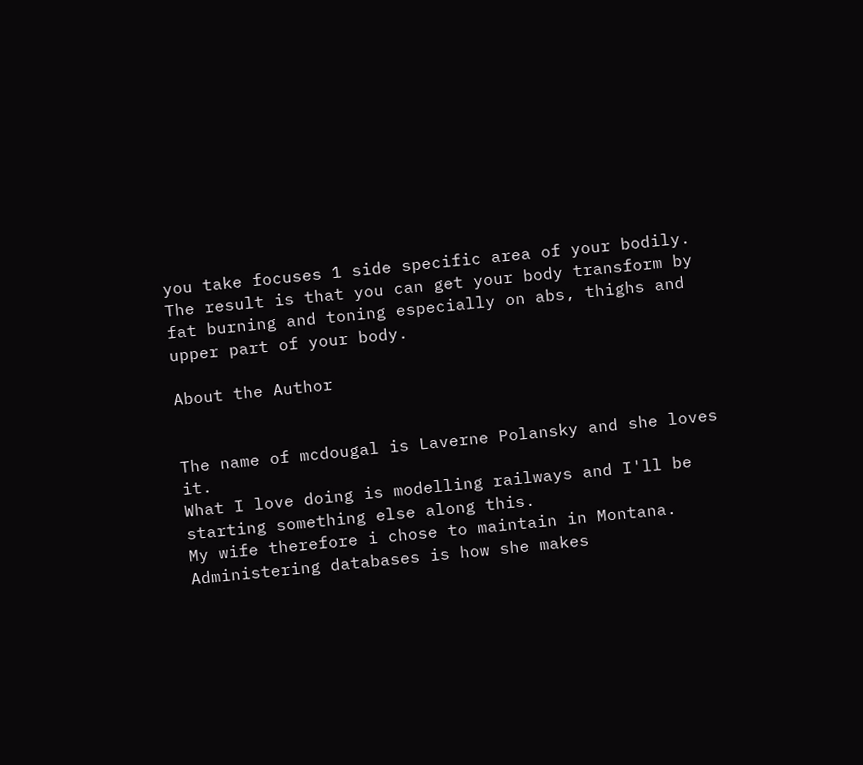you take focuses 1 side specific area of your bodily. The result is that you can get your body transform by fat burning and toning especially on abs, thighs and upper part of your body.

About the Author


The name of mcdougal is Laverne Polansky and she loves it.
What I love doing is modelling railways and I'll be starting something else along this.
My wife therefore i chose to maintain in Montana. Administering databases is how she makes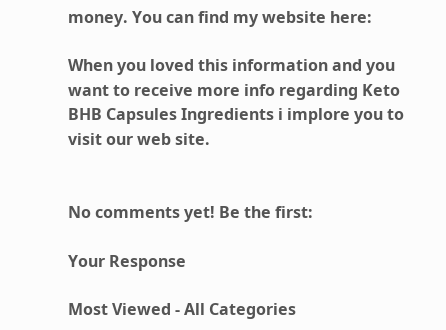money. You can find my website here:

When you loved this information and you want to receive more info regarding Keto BHB Capsules Ingredients i implore you to visit our web site.


No comments yet! Be the first:

Your Response

Most Viewed - All Categories